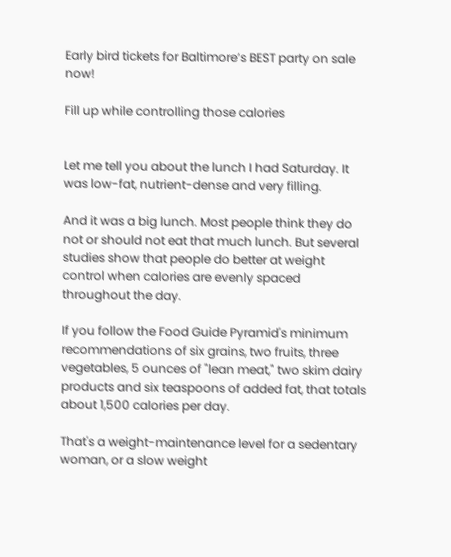Early bird tickets for Baltimore’s BEST party on sale now!

Fill up while controlling those calories


Let me tell you about the lunch I had Saturday. It was low-fat, nutrient-dense and very filling.

And it was a big lunch. Most people think they do not or should not eat that much lunch. But several studies show that people do better at weight control when calories are evenly spaced throughout the day.

If you follow the Food Guide Pyramid's minimum recommendations of six grains, two fruits, three vegetables, 5 ounces of "lean meat," two skim dairy products and six teaspoons of added fat, that totals about 1,500 calories per day.

That's a weight-maintenance level for a sedentary woman, or a slow weight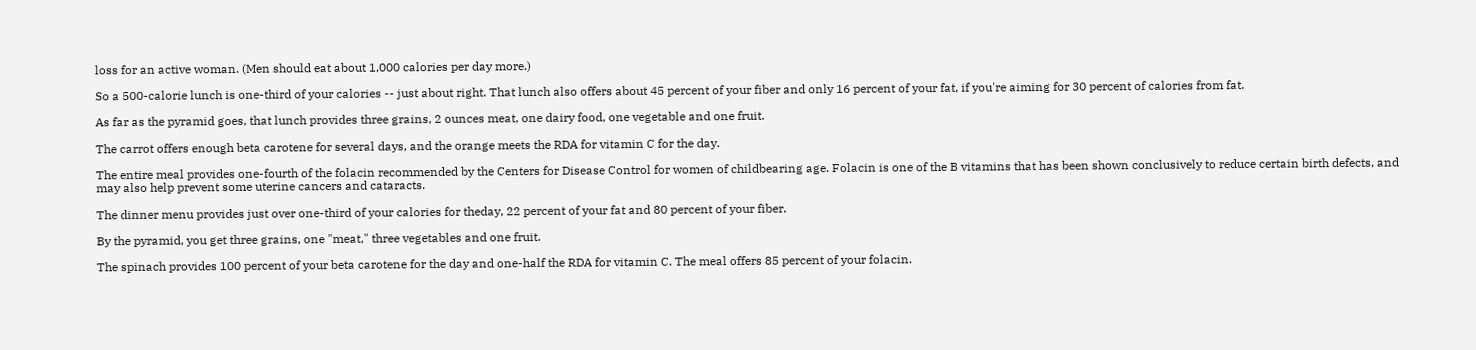loss for an active woman. (Men should eat about 1,000 calories per day more.)

So a 500-calorie lunch is one-third of your calories -- just about right. That lunch also offers about 45 percent of your fiber and only 16 percent of your fat, if you're aiming for 30 percent of calories from fat.

As far as the pyramid goes, that lunch provides three grains, 2 ounces meat, one dairy food, one vegetable and one fruit.

The carrot offers enough beta carotene for several days, and the orange meets the RDA for vitamin C for the day.

The entire meal provides one-fourth of the folacin recommended by the Centers for Disease Control for women of childbearing age. Folacin is one of the B vitamins that has been shown conclusively to reduce certain birth defects, and may also help prevent some uterine cancers and cataracts.

The dinner menu provides just over one-third of your calories for theday, 22 percent of your fat and 80 percent of your fiber.

By the pyramid, you get three grains, one "meat," three vegetables and one fruit.

The spinach provides 100 percent of your beta carotene for the day and one-half the RDA for vitamin C. The meal offers 85 percent of your folacin.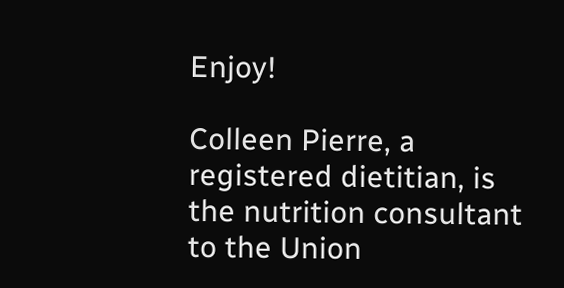Enjoy!

Colleen Pierre, a registered dietitian, is the nutrition consultant to the Union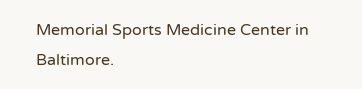Memorial Sports Medicine Center in Baltimore.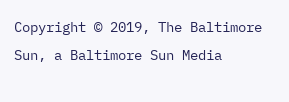Copyright © 2019, The Baltimore Sun, a Baltimore Sun Media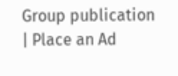Group publication | Place an Ad